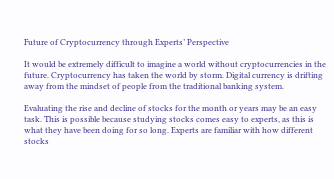Future of Cryptocurrency through Experts’ Perspective

It would be extremely difficult to imagine a world without cryptocurrencies in the future. Cryptocurrency has taken the world by storm. Digital currency is drifting away from the mindset of people from the traditional banking system.

Evaluating the rise and decline of stocks for the month or years may be an easy task. This is possible because studying stocks comes easy to experts, as this is what they have been doing for so long. Experts are familiar with how different stocks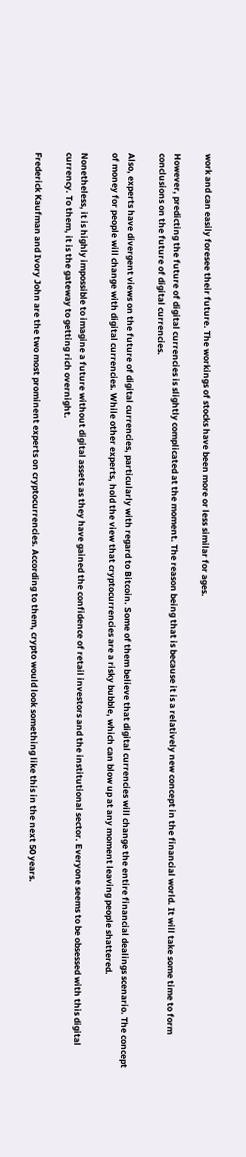work and can easily foresee their future. The workings of stocks have been more or less similar for ages.

However, predicting the future of digital currencies is slightly complicated at the moment. The reason being that is because it is a relatively new concept in the financial world. It will take some time to form conclusions on the future of digital currencies.

Also, experts have divergent views on the future of digital currencies, particularly with regard to Bitcoin. Some of them believe that digital currencies will change the entire financial dealings scenario. The concept of money for people will change with digital currencies. While other experts, hold the view that cryptocurrencies are a risky bubble, which can blow up at any moment leaving people shattered.

Nonetheless, it is highly impossible to imagine a future without digital assets as they have gained the confidence of retail investors and the institutional sector. Everyone seems to be obsessed with this digital currency. To them, it is the gateway to getting rich overnight.

Frederick Kaufman and Ivory John are the two most prominent experts on cryptocurrencies. According to them, crypto would look something like this in the next 50 years.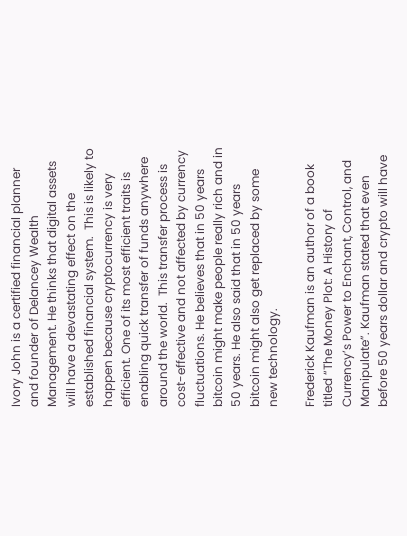Ivory John is a certified financial planner and founder of Delancey Wealth Management. He thinks that digital assets will have a devastating effect on the established financial system.  This is likely to happen because cryptocurrency is very efficient. One of its most efficient traits is enabling quick transfer of funds anywhere around the world.  This transfer process is cost-effective and not affected by currency fluctuations. He believes that in 50 years bitcoin might make people really rich and in 50 years. He also said that in 50 years bitcoin might also get replaced by some new technology.

Frederick Kaufman is an author of a book titled “The Money Plot: A History of Currency’s Power to Enchant, Control, and Manipulate”. Kaufman stated that even before 50 years dollar and crypto will have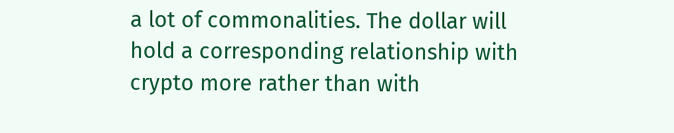a lot of commonalities. The dollar will hold a corresponding relationship with crypto more rather than with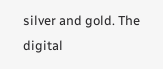silver and gold. The digital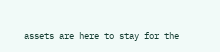assets are here to stay for the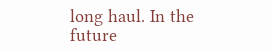long haul. In the future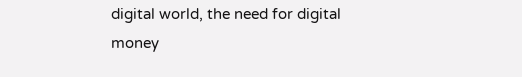digital world, the need for digital money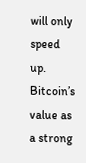will only speed up. Bitcoin’s value as a strong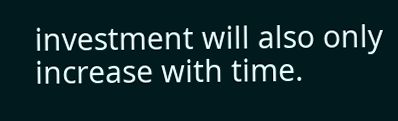investment will also only increase with time.